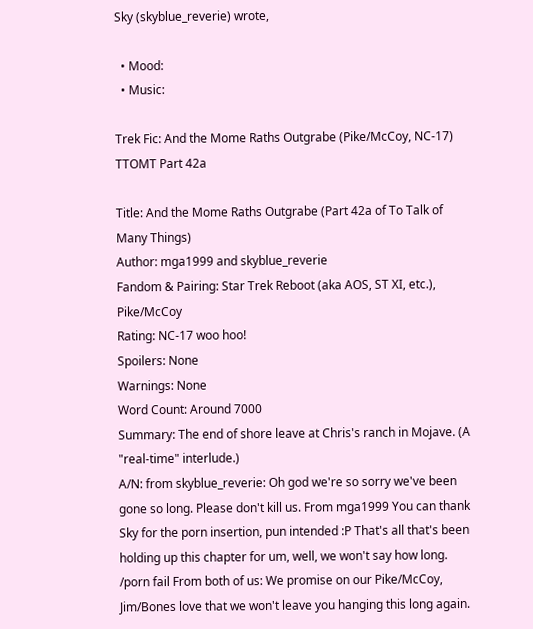Sky (skyblue_reverie) wrote,

  • Mood:
  • Music:

Trek Fic: And the Mome Raths Outgrabe (Pike/McCoy, NC-17) TTOMT Part 42a

Title: And the Mome Raths Outgrabe (Part 42a of To Talk of Many Things)
Author: mga1999 and skyblue_reverie
Fandom & Pairing: Star Trek Reboot (aka AOS, ST XI, etc.), Pike/McCoy
Rating: NC-17 woo hoo!
Spoilers: None
Warnings: None
Word Count: Around 7000
Summary: The end of shore leave at Chris's ranch in Mojave. (A "real-time" interlude.)
A/N: from skyblue_reverie: Oh god we're so sorry we've been gone so long. Please don't kill us. From mga1999 You can thank Sky for the porn insertion, pun intended :P That's all that's been holding up this chapter for um, well, we won't say how long. /porn fail From both of us: We promise on our Pike/McCoy, Jim/Bones love that we won't leave you hanging this long again.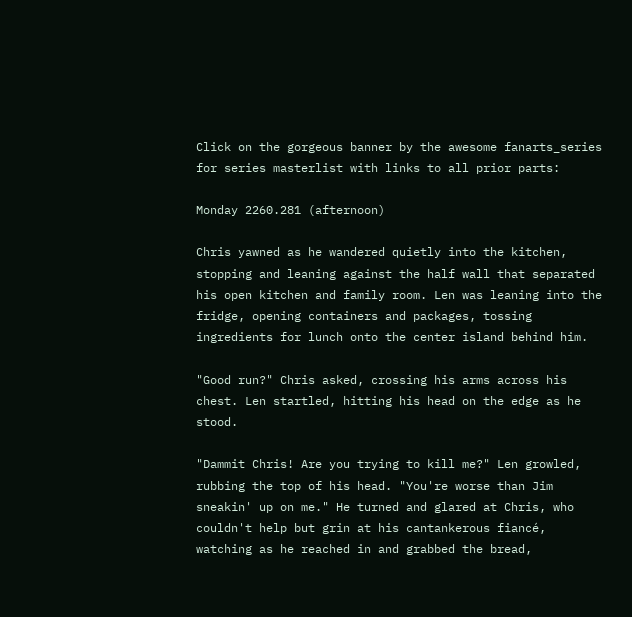Click on the gorgeous banner by the awesome fanarts_series for series masterlist with links to all prior parts:

Monday 2260.281 (afternoon)

Chris yawned as he wandered quietly into the kitchen, stopping and leaning against the half wall that separated his open kitchen and family room. Len was leaning into the fridge, opening containers and packages, tossing ingredients for lunch onto the center island behind him.

"Good run?" Chris asked, crossing his arms across his chest. Len startled, hitting his head on the edge as he stood.

"Dammit Chris! Are you trying to kill me?" Len growled, rubbing the top of his head. "You're worse than Jim sneakin' up on me." He turned and glared at Chris, who couldn't help but grin at his cantankerous fiancé, watching as he reached in and grabbed the bread,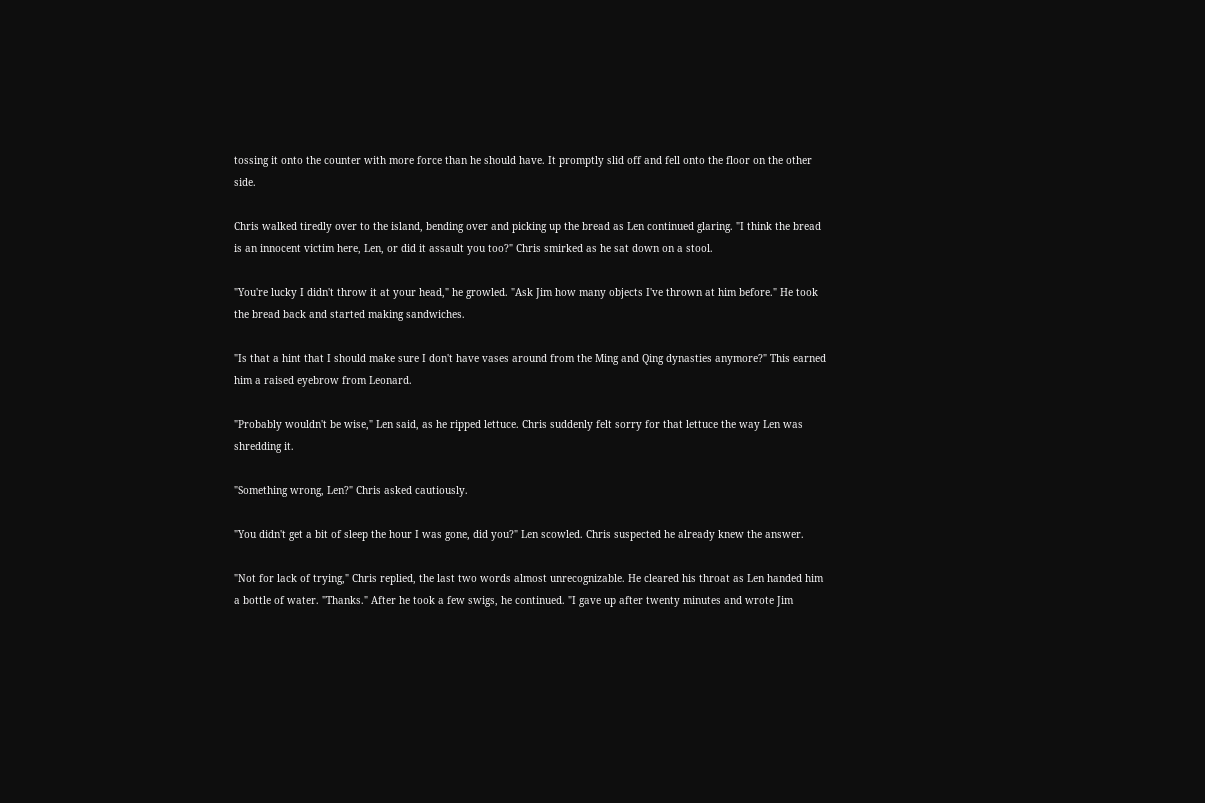tossing it onto the counter with more force than he should have. It promptly slid off and fell onto the floor on the other side.

Chris walked tiredly over to the island, bending over and picking up the bread as Len continued glaring. "I think the bread is an innocent victim here, Len, or did it assault you too?" Chris smirked as he sat down on a stool.

"You're lucky I didn't throw it at your head," he growled. "Ask Jim how many objects I've thrown at him before." He took the bread back and started making sandwiches.

"Is that a hint that I should make sure I don't have vases around from the Ming and Qing dynasties anymore?" This earned him a raised eyebrow from Leonard.

"Probably wouldn't be wise," Len said, as he ripped lettuce. Chris suddenly felt sorry for that lettuce the way Len was shredding it.

"Something wrong, Len?" Chris asked cautiously.

"You didn't get a bit of sleep the hour I was gone, did you?" Len scowled. Chris suspected he already knew the answer.

"Not for lack of trying," Chris replied, the last two words almost unrecognizable. He cleared his throat as Len handed him a bottle of water. "Thanks." After he took a few swigs, he continued. "I gave up after twenty minutes and wrote Jim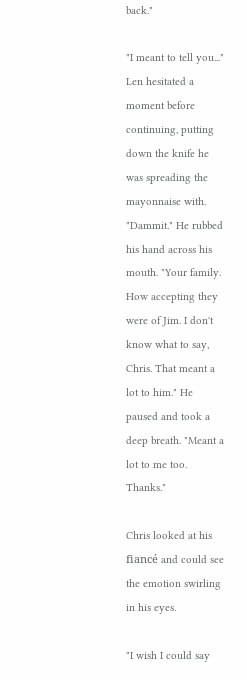back."

"I meant to tell you..." Len hesitated a moment before continuing, putting down the knife he was spreading the mayonnaise with. "Dammit." He rubbed his hand across his mouth. "Your family. How accepting they were of Jim. I don't know what to say, Chris. That meant a lot to him." He paused and took a deep breath. "Meant a lot to me too. Thanks."

Chris looked at his fiancé and could see the emotion swirling in his eyes.

"I wish I could say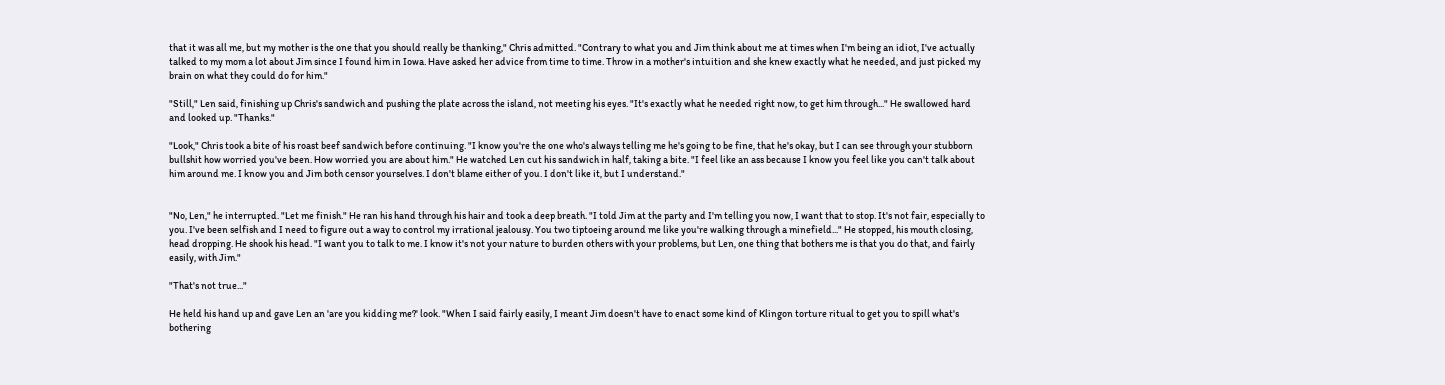that it was all me, but my mother is the one that you should really be thanking," Chris admitted. "Contrary to what you and Jim think about me at times when I'm being an idiot, I've actually talked to my mom a lot about Jim since I found him in Iowa. Have asked her advice from time to time. Throw in a mother's intuition and she knew exactly what he needed, and just picked my brain on what they could do for him."

"Still," Len said, finishing up Chris's sandwich and pushing the plate across the island, not meeting his eyes. "It's exactly what he needed right now, to get him through..." He swallowed hard and looked up. "Thanks."

"Look," Chris took a bite of his roast beef sandwich before continuing. "I know you're the one who's always telling me he's going to be fine, that he's okay, but I can see through your stubborn bullshit how worried you've been. How worried you are about him." He watched Len cut his sandwich in half, taking a bite. "I feel like an ass because I know you feel like you can't talk about him around me. I know you and Jim both censor yourselves. I don't blame either of you. I don't like it, but I understand."


"No, Len," he interrupted. "Let me finish." He ran his hand through his hair and took a deep breath. "I told Jim at the party and I'm telling you now, I want that to stop. It's not fair, especially to you. I've been selfish and I need to figure out a way to control my irrational jealousy. You two tiptoeing around me like you're walking through a minefield..." He stopped, his mouth closing, head dropping. He shook his head. "I want you to talk to me. I know it's not your nature to burden others with your problems, but Len, one thing that bothers me is that you do that, and fairly easily, with Jim."

"That's not true..."

He held his hand up and gave Len an 'are you kidding me?' look. "When I said fairly easily, I meant Jim doesn't have to enact some kind of Klingon torture ritual to get you to spill what's bothering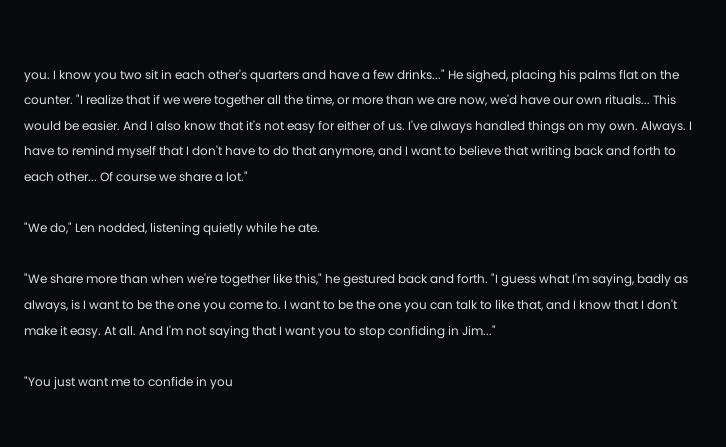you. I know you two sit in each other's quarters and have a few drinks..." He sighed, placing his palms flat on the counter. "I realize that if we were together all the time, or more than we are now, we'd have our own rituals... This would be easier. And I also know that it's not easy for either of us. I've always handled things on my own. Always. I have to remind myself that I don't have to do that anymore, and I want to believe that writing back and forth to each other... Of course we share a lot."

"We do," Len nodded, listening quietly while he ate.

"We share more than when we're together like this," he gestured back and forth. "I guess what I'm saying, badly as always, is I want to be the one you come to. I want to be the one you can talk to like that, and I know that I don't make it easy. At all. And I'm not saying that I want you to stop confiding in Jim..."

"You just want me to confide in you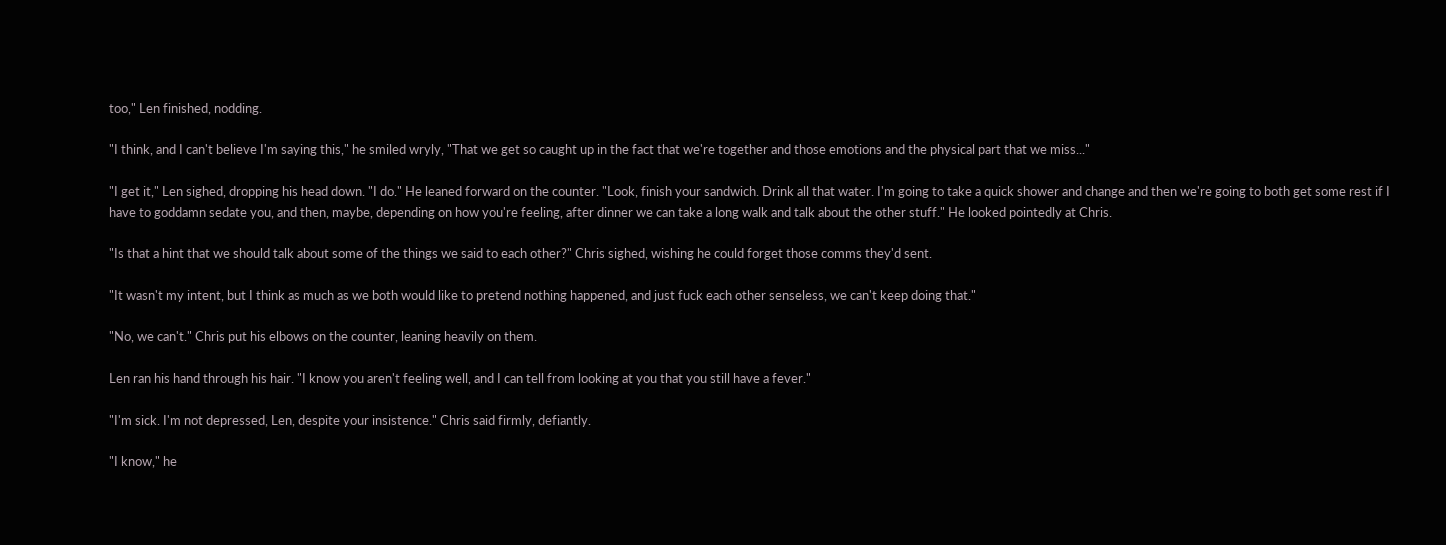too," Len finished, nodding.

"I think, and I can't believe I'm saying this," he smiled wryly, "That we get so caught up in the fact that we're together and those emotions and the physical part that we miss..."

"I get it," Len sighed, dropping his head down. "I do." He leaned forward on the counter. "Look, finish your sandwich. Drink all that water. I'm going to take a quick shower and change and then we're going to both get some rest if I have to goddamn sedate you, and then, maybe, depending on how you're feeling, after dinner we can take a long walk and talk about the other stuff." He looked pointedly at Chris.

"Is that a hint that we should talk about some of the things we said to each other?" Chris sighed, wishing he could forget those comms they'd sent.

"It wasn't my intent, but I think as much as we both would like to pretend nothing happened, and just fuck each other senseless, we can't keep doing that."

"No, we can't." Chris put his elbows on the counter, leaning heavily on them.

Len ran his hand through his hair. "I know you aren't feeling well, and I can tell from looking at you that you still have a fever."

"I'm sick. I'm not depressed, Len, despite your insistence." Chris said firmly, defiantly.

"I know," he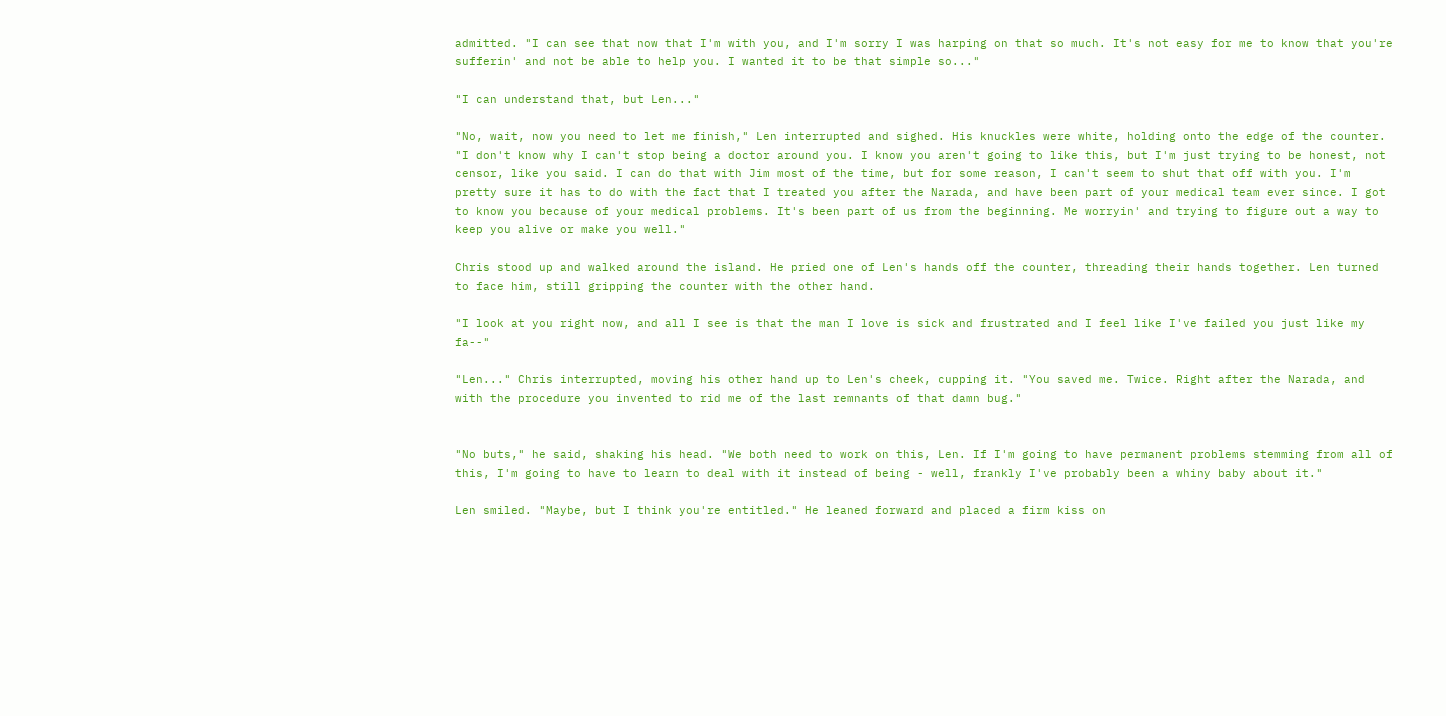admitted. "I can see that now that I'm with you, and I'm sorry I was harping on that so much. It's not easy for me to know that you're sufferin' and not be able to help you. I wanted it to be that simple so..."

"I can understand that, but Len..."

"No, wait, now you need to let me finish," Len interrupted and sighed. His knuckles were white, holding onto the edge of the counter. "I don't know why I can't stop being a doctor around you. I know you aren't going to like this, but I'm just trying to be honest, not censor, like you said. I can do that with Jim most of the time, but for some reason, I can't seem to shut that off with you. I'm pretty sure it has to do with the fact that I treated you after the Narada, and have been part of your medical team ever since. I got to know you because of your medical problems. It's been part of us from the beginning. Me worryin' and trying to figure out a way to keep you alive or make you well."

Chris stood up and walked around the island. He pried one of Len's hands off the counter, threading their hands together. Len turned to face him, still gripping the counter with the other hand.

"I look at you right now, and all I see is that the man I love is sick and frustrated and I feel like I've failed you just like my fa--"

"Len..." Chris interrupted, moving his other hand up to Len's cheek, cupping it. "You saved me. Twice. Right after the Narada, and with the procedure you invented to rid me of the last remnants of that damn bug."


"No buts," he said, shaking his head. "We both need to work on this, Len. If I'm going to have permanent problems stemming from all of this, I'm going to have to learn to deal with it instead of being - well, frankly I've probably been a whiny baby about it."

Len smiled. "Maybe, but I think you're entitled." He leaned forward and placed a firm kiss on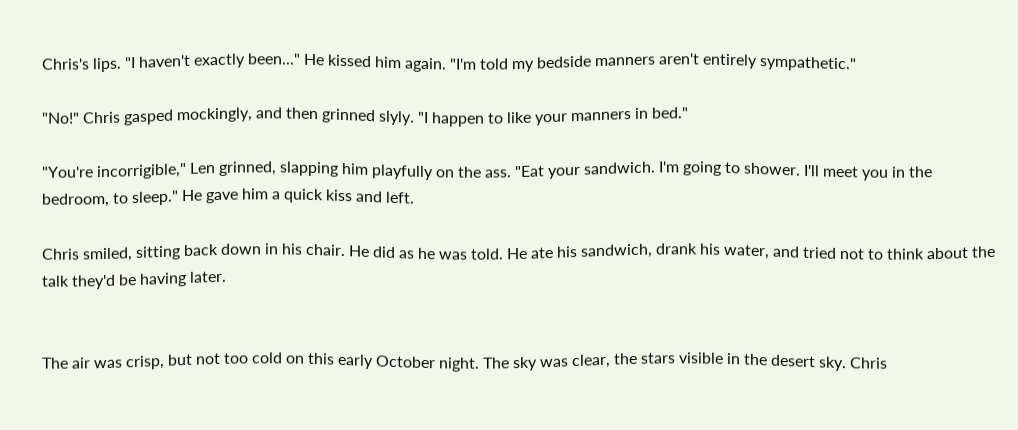Chris's lips. "I haven't exactly been..." He kissed him again. "I'm told my bedside manners aren't entirely sympathetic."

"No!" Chris gasped mockingly, and then grinned slyly. "I happen to like your manners in bed."

"You're incorrigible," Len grinned, slapping him playfully on the ass. "Eat your sandwich. I'm going to shower. I'll meet you in the bedroom, to sleep." He gave him a quick kiss and left.

Chris smiled, sitting back down in his chair. He did as he was told. He ate his sandwich, drank his water, and tried not to think about the talk they'd be having later.


The air was crisp, but not too cold on this early October night. The sky was clear, the stars visible in the desert sky. Chris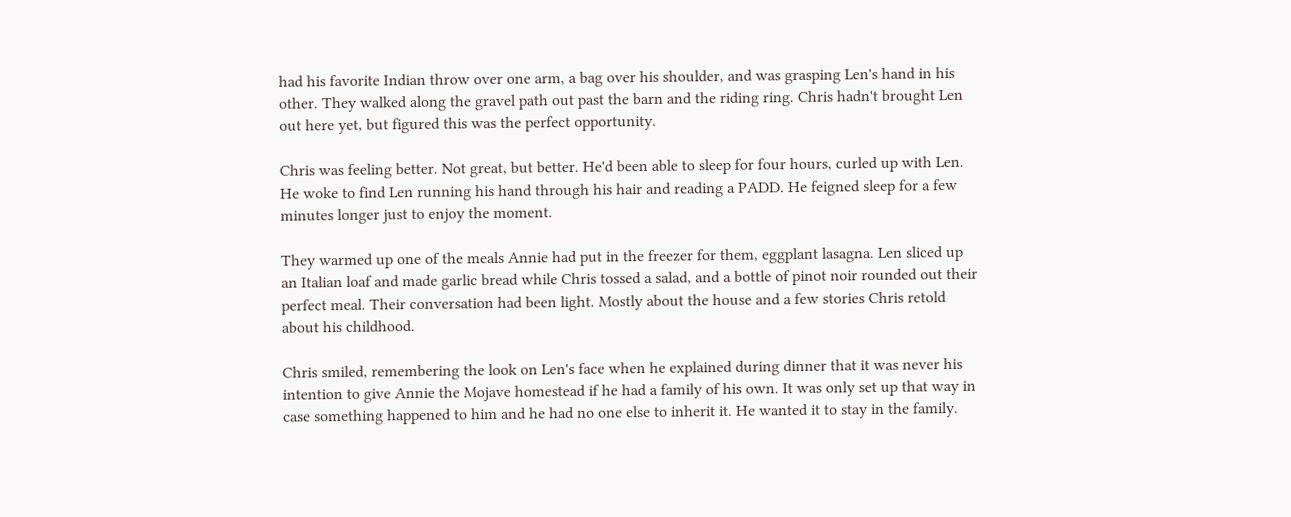had his favorite Indian throw over one arm, a bag over his shoulder, and was grasping Len's hand in his other. They walked along the gravel path out past the barn and the riding ring. Chris hadn't brought Len out here yet, but figured this was the perfect opportunity.

Chris was feeling better. Not great, but better. He'd been able to sleep for four hours, curled up with Len. He woke to find Len running his hand through his hair and reading a PADD. He feigned sleep for a few minutes longer just to enjoy the moment.

They warmed up one of the meals Annie had put in the freezer for them, eggplant lasagna. Len sliced up an Italian loaf and made garlic bread while Chris tossed a salad, and a bottle of pinot noir rounded out their perfect meal. Their conversation had been light. Mostly about the house and a few stories Chris retold about his childhood.

Chris smiled, remembering the look on Len's face when he explained during dinner that it was never his intention to give Annie the Mojave homestead if he had a family of his own. It was only set up that way in case something happened to him and he had no one else to inherit it. He wanted it to stay in the family.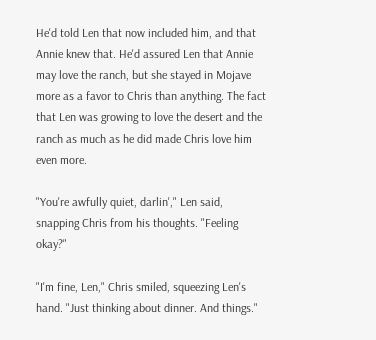He'd told Len that now included him, and that Annie knew that. He'd assured Len that Annie may love the ranch, but she stayed in Mojave more as a favor to Chris than anything. The fact that Len was growing to love the desert and the ranch as much as he did made Chris love him even more.

"You're awfully quiet, darlin'," Len said, snapping Chris from his thoughts. "Feeling okay?"

"I'm fine, Len," Chris smiled, squeezing Len's hand. "Just thinking about dinner. And things."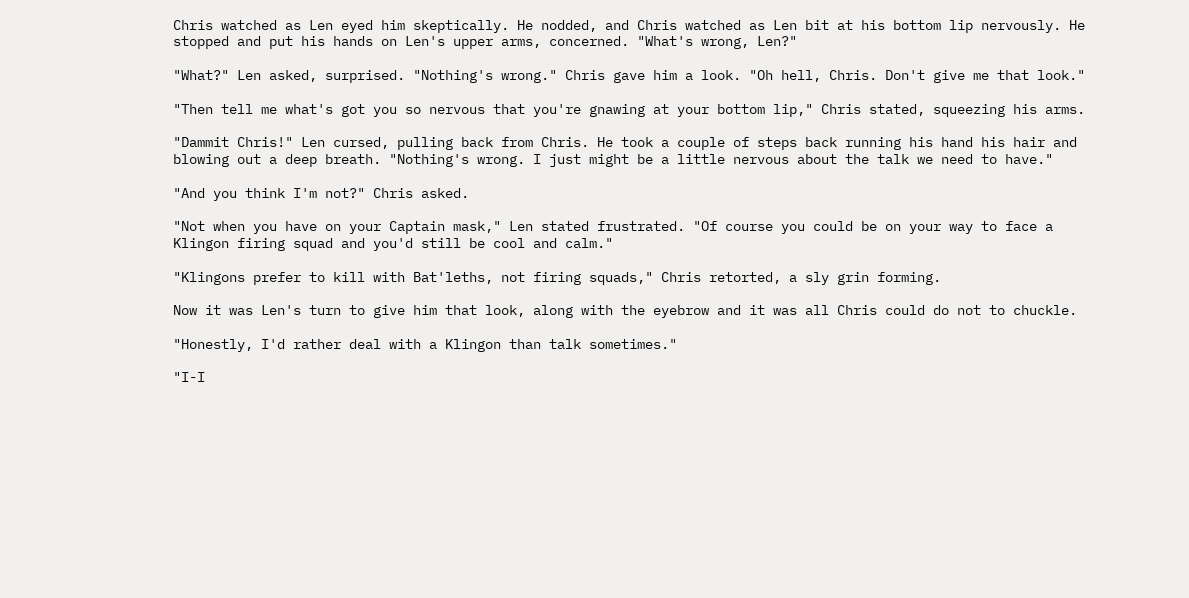Chris watched as Len eyed him skeptically. He nodded, and Chris watched as Len bit at his bottom lip nervously. He stopped and put his hands on Len's upper arms, concerned. "What's wrong, Len?"

"What?" Len asked, surprised. "Nothing's wrong." Chris gave him a look. "Oh hell, Chris. Don't give me that look."

"Then tell me what's got you so nervous that you're gnawing at your bottom lip," Chris stated, squeezing his arms.

"Dammit Chris!" Len cursed, pulling back from Chris. He took a couple of steps back running his hand his hair and blowing out a deep breath. "Nothing's wrong. I just might be a little nervous about the talk we need to have."

"And you think I'm not?" Chris asked.

"Not when you have on your Captain mask," Len stated frustrated. "Of course you could be on your way to face a Klingon firing squad and you'd still be cool and calm."

"Klingons prefer to kill with Bat'leths, not firing squads," Chris retorted, a sly grin forming.

Now it was Len's turn to give him that look, along with the eyebrow and it was all Chris could do not to chuckle.

"Honestly, I'd rather deal with a Klingon than talk sometimes."

"I-I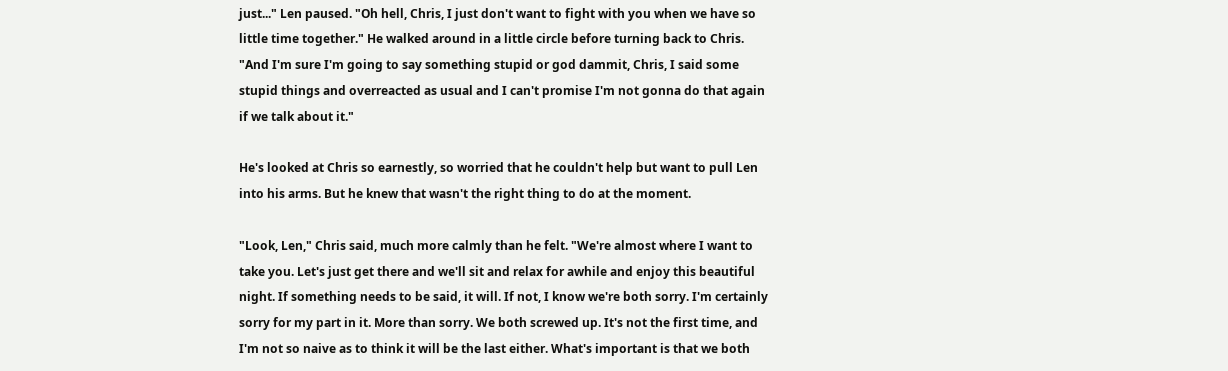just..." Len paused. "Oh hell, Chris, I just don't want to fight with you when we have so little time together." He walked around in a little circle before turning back to Chris. "And I'm sure I'm going to say something stupid or god dammit, Chris, I said some stupid things and overreacted as usual and I can't promise I'm not gonna do that again if we talk about it."

He's looked at Chris so earnestly, so worried that he couldn't help but want to pull Len into his arms. But he knew that wasn't the right thing to do at the moment.

"Look, Len," Chris said, much more calmly than he felt. "We're almost where I want to take you. Let's just get there and we'll sit and relax for awhile and enjoy this beautiful night. If something needs to be said, it will. If not, I know we're both sorry. I'm certainly sorry for my part in it. More than sorry. We both screwed up. It's not the first time, and I'm not so naive as to think it will be the last either. What's important is that we both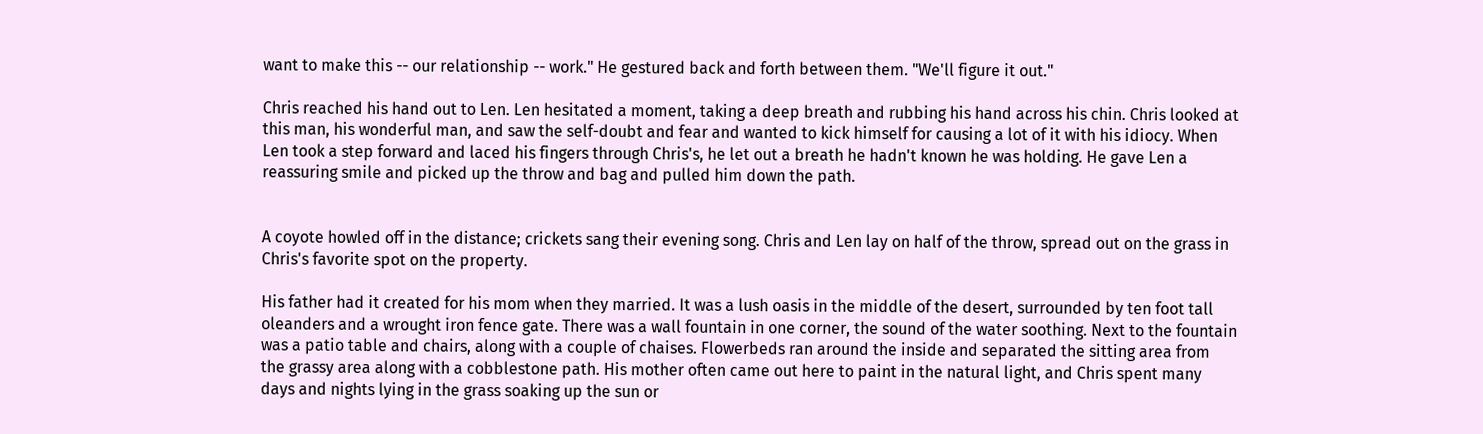want to make this -- our relationship -- work." He gestured back and forth between them. "We'll figure it out."

Chris reached his hand out to Len. Len hesitated a moment, taking a deep breath and rubbing his hand across his chin. Chris looked at this man, his wonderful man, and saw the self-doubt and fear and wanted to kick himself for causing a lot of it with his idiocy. When Len took a step forward and laced his fingers through Chris's, he let out a breath he hadn't known he was holding. He gave Len a reassuring smile and picked up the throw and bag and pulled him down the path.


A coyote howled off in the distance; crickets sang their evening song. Chris and Len lay on half of the throw, spread out on the grass in Chris's favorite spot on the property.

His father had it created for his mom when they married. It was a lush oasis in the middle of the desert, surrounded by ten foot tall oleanders and a wrought iron fence gate. There was a wall fountain in one corner, the sound of the water soothing. Next to the fountain was a patio table and chairs, along with a couple of chaises. Flowerbeds ran around the inside and separated the sitting area from the grassy area along with a cobblestone path. His mother often came out here to paint in the natural light, and Chris spent many days and nights lying in the grass soaking up the sun or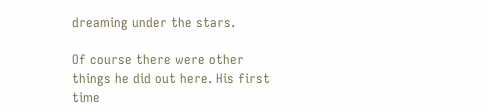dreaming under the stars.

Of course there were other things he did out here. His first time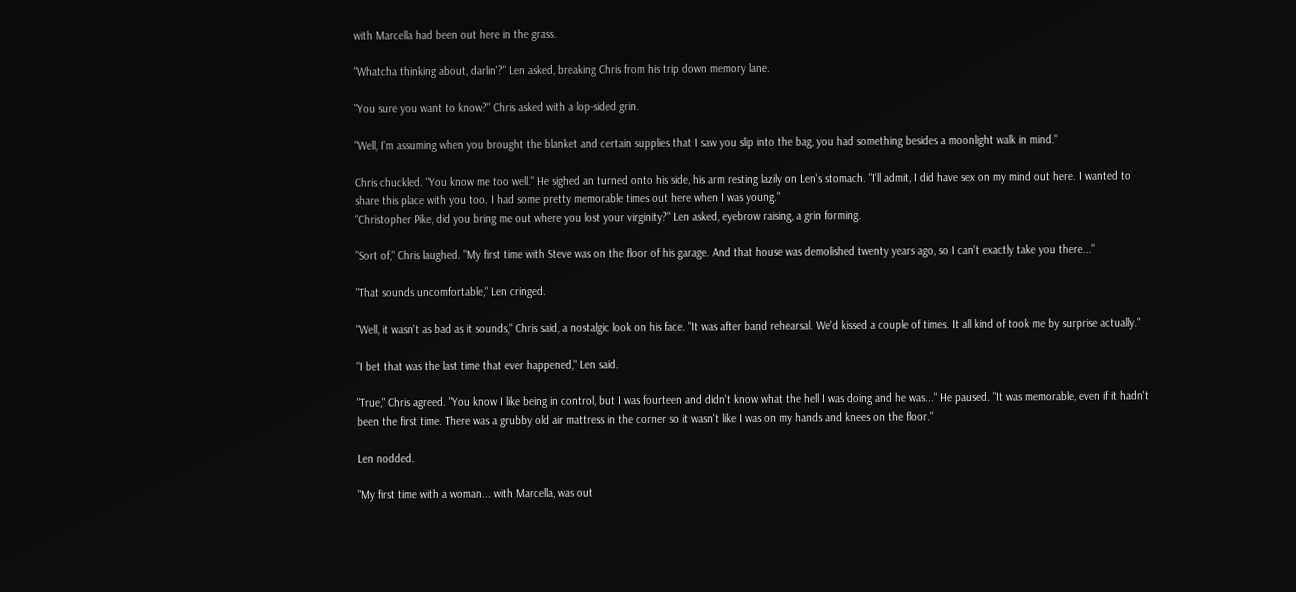with Marcella had been out here in the grass.

"Whatcha thinking about, darlin'?" Len asked, breaking Chris from his trip down memory lane.

"You sure you want to know?" Chris asked with a lop-sided grin.

"Well, I'm assuming when you brought the blanket and certain supplies that I saw you slip into the bag, you had something besides a moonlight walk in mind."

Chris chuckled. "You know me too well." He sighed an turned onto his side, his arm resting lazily on Len's stomach. "I'll admit, I did have sex on my mind out here. I wanted to share this place with you too. I had some pretty memorable times out here when I was young."
"Christopher Pike, did you bring me out where you lost your virginity?" Len asked, eyebrow raising, a grin forming.

"Sort of," Chris laughed. "My first time with Steve was on the floor of his garage. And that house was demolished twenty years ago, so I can't exactly take you there..."

"That sounds uncomfortable," Len cringed.

"Well, it wasn't as bad as it sounds," Chris said, a nostalgic look on his face. "It was after band rehearsal. We'd kissed a couple of times. It all kind of took me by surprise actually."

"I bet that was the last time that ever happened," Len said.

"True," Chris agreed. "You know I like being in control, but I was fourteen and didn't know what the hell I was doing and he was..." He paused. "It was memorable, even if it hadn't been the first time. There was a grubby old air mattress in the corner so it wasn't like I was on my hands and knees on the floor."

Len nodded.

"My first time with a woman... with Marcella, was out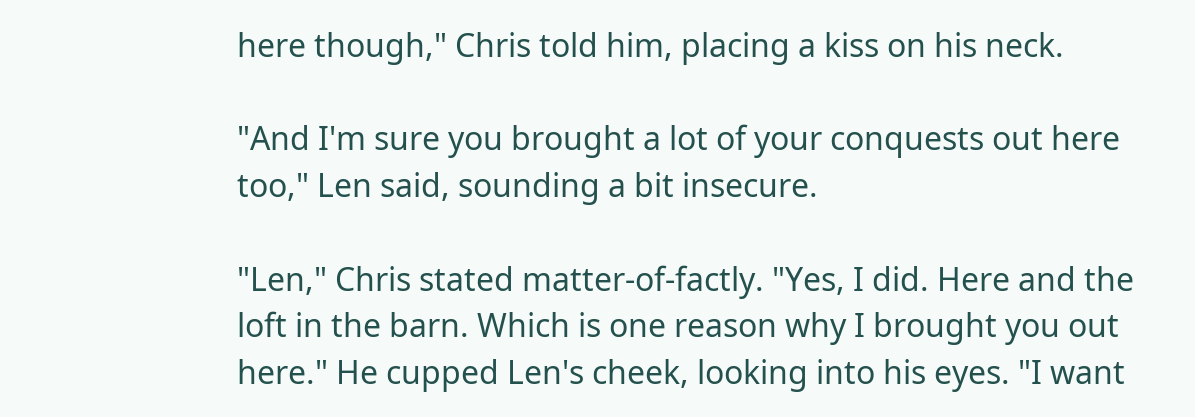here though," Chris told him, placing a kiss on his neck.

"And I'm sure you brought a lot of your conquests out here too," Len said, sounding a bit insecure.

"Len," Chris stated matter-of-factly. "Yes, I did. Here and the loft in the barn. Which is one reason why I brought you out here." He cupped Len's cheek, looking into his eyes. "I want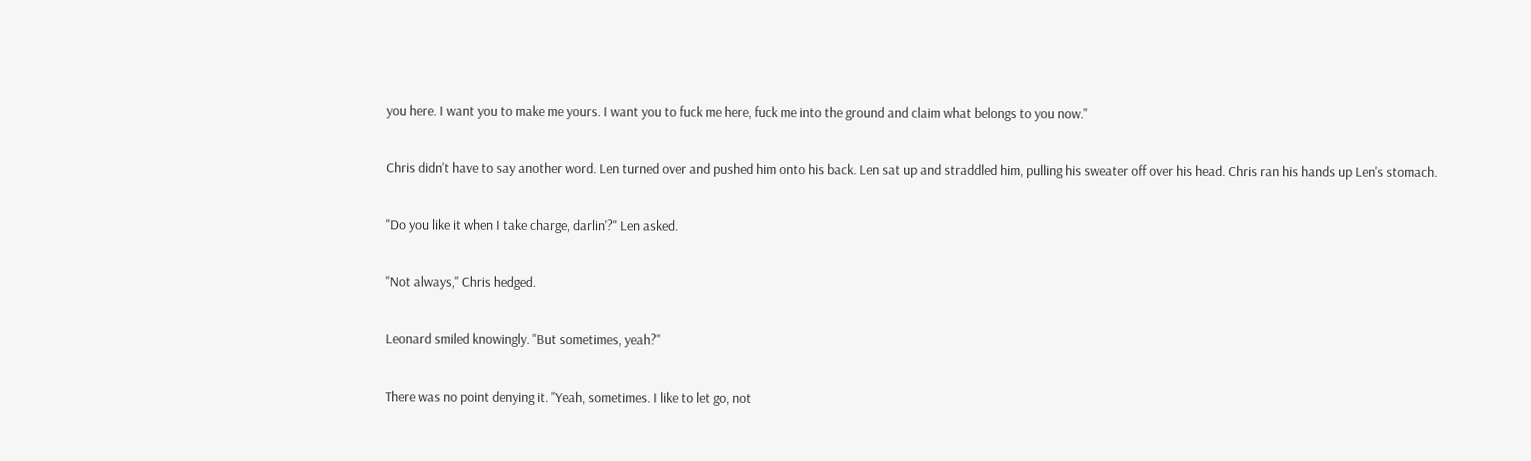you here. I want you to make me yours. I want you to fuck me here, fuck me into the ground and claim what belongs to you now."

Chris didn't have to say another word. Len turned over and pushed him onto his back. Len sat up and straddled him, pulling his sweater off over his head. Chris ran his hands up Len's stomach.

"Do you like it when I take charge, darlin'?" Len asked.

"Not always," Chris hedged.

Leonard smiled knowingly. "But sometimes, yeah?"

There was no point denying it. "Yeah, sometimes. I like to let go, not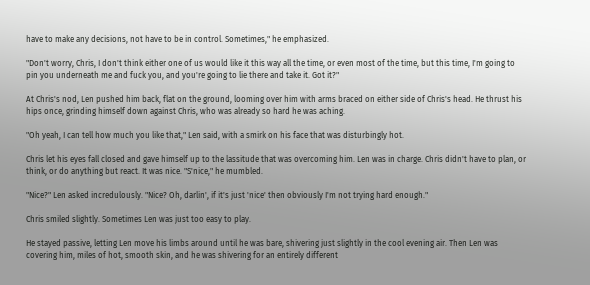have to make any decisions, not have to be in control. Sometimes," he emphasized.

"Don't worry, Chris, I don't think either one of us would like it this way all the time, or even most of the time, but this time, I'm going to pin you underneath me and fuck you, and you're going to lie there and take it. Got it?"

At Chris's nod, Len pushed him back, flat on the ground, looming over him with arms braced on either side of Chris's head. He thrust his hips once, grinding himself down against Chris, who was already so hard he was aching.

"Oh yeah, I can tell how much you like that," Len said, with a smirk on his face that was disturbingly hot.

Chris let his eyes fall closed and gave himself up to the lassitude that was overcoming him. Len was in charge. Chris didn't have to plan, or think, or do anything but react. It was nice. "S'nice," he mumbled.

"Nice?" Len asked incredulously. "Nice? Oh, darlin', if it's just 'nice' then obviously I'm not trying hard enough."

Chris smiled slightly. Sometimes Len was just too easy to play.

He stayed passive, letting Len move his limbs around until he was bare, shivering just slightly in the cool evening air. Then Len was covering him, miles of hot, smooth skin, and he was shivering for an entirely different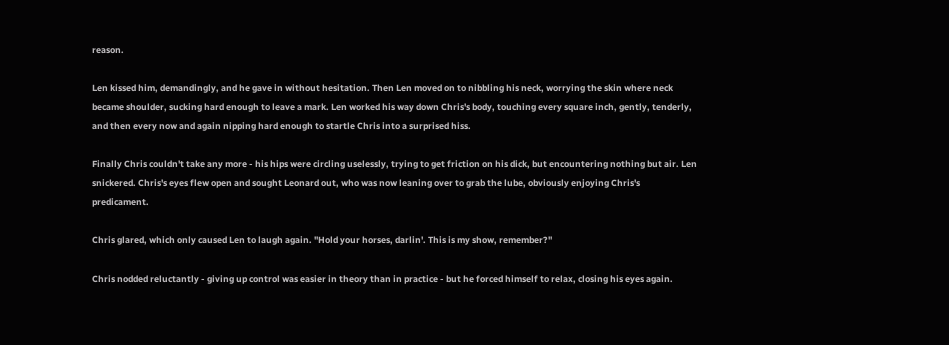reason.

Len kissed him, demandingly, and he gave in without hesitation. Then Len moved on to nibbling his neck, worrying the skin where neck became shoulder, sucking hard enough to leave a mark. Len worked his way down Chris's body, touching every square inch, gently, tenderly, and then every now and again nipping hard enough to startle Chris into a surprised hiss.

Finally Chris couldn't take any more - his hips were circling uselessly, trying to get friction on his dick, but encountering nothing but air. Len snickered. Chris's eyes flew open and sought Leonard out, who was now leaning over to grab the lube, obviously enjoying Chris's predicament.

Chris glared, which only caused Len to laugh again. "Hold your horses, darlin'. This is my show, remember?"

Chris nodded reluctantly - giving up control was easier in theory than in practice - but he forced himself to relax, closing his eyes again.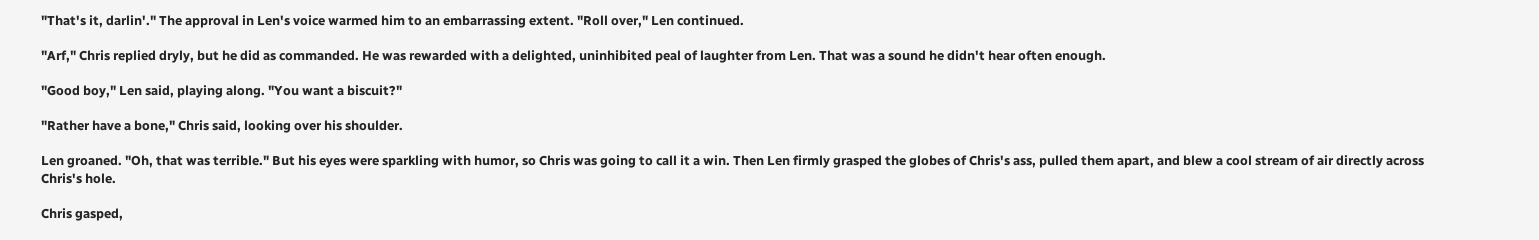"That's it, darlin'." The approval in Len's voice warmed him to an embarrassing extent. "Roll over," Len continued.

"Arf," Chris replied dryly, but he did as commanded. He was rewarded with a delighted, uninhibited peal of laughter from Len. That was a sound he didn't hear often enough.

"Good boy," Len said, playing along. "You want a biscuit?"

"Rather have a bone," Chris said, looking over his shoulder.

Len groaned. "Oh, that was terrible." But his eyes were sparkling with humor, so Chris was going to call it a win. Then Len firmly grasped the globes of Chris's ass, pulled them apart, and blew a cool stream of air directly across Chris's hole.

Chris gasped,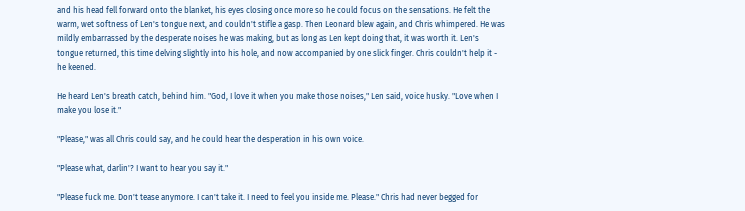and his head fell forward onto the blanket, his eyes closing once more so he could focus on the sensations. He felt the warm, wet softness of Len's tongue next, and couldn't stifle a gasp. Then Leonard blew again, and Chris whimpered. He was mildly embarrassed by the desperate noises he was making, but as long as Len kept doing that, it was worth it. Len's tongue returned, this time delving slightly into his hole, and now accompanied by one slick finger. Chris couldn't help it - he keened.

He heard Len's breath catch, behind him. "God, I love it when you make those noises," Len said, voice husky. "Love when I make you lose it."

"Please," was all Chris could say, and he could hear the desperation in his own voice.

"Please what, darlin'? I want to hear you say it."

"Please fuck me. Don't tease anymore. I can't take it. I need to feel you inside me. Please." Chris had never begged for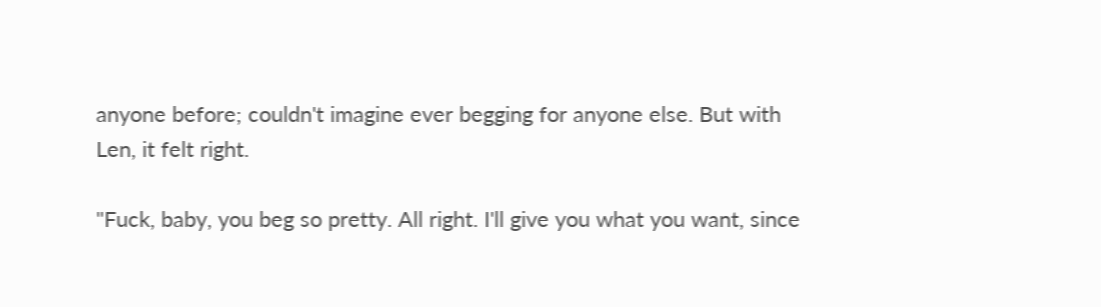anyone before; couldn't imagine ever begging for anyone else. But with Len, it felt right.

"Fuck, baby, you beg so pretty. All right. I'll give you what you want, since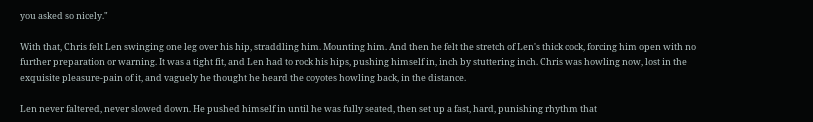you asked so nicely."

With that, Chris felt Len swinging one leg over his hip, straddling him. Mounting him. And then he felt the stretch of Len's thick cock, forcing him open with no further preparation or warning. It was a tight fit, and Len had to rock his hips, pushing himself in, inch by stuttering inch. Chris was howling now, lost in the exquisite pleasure-pain of it, and vaguely he thought he heard the coyotes howling back, in the distance.

Len never faltered, never slowed down. He pushed himself in until he was fully seated, then set up a fast, hard, punishing rhythm that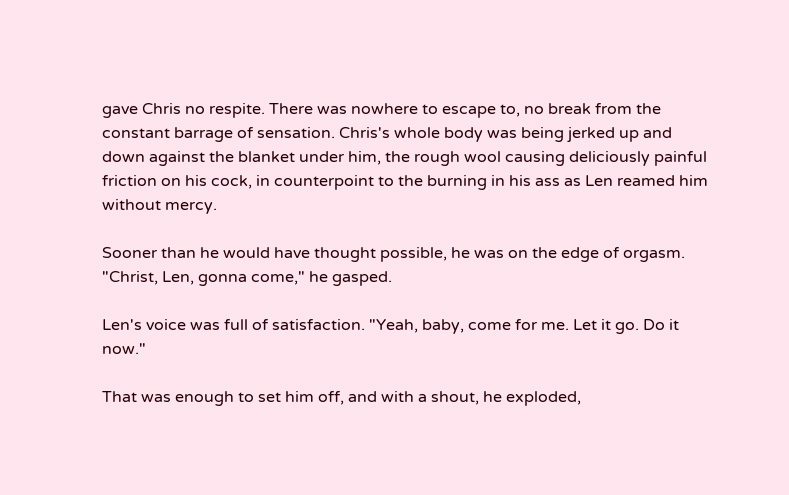gave Chris no respite. There was nowhere to escape to, no break from the constant barrage of sensation. Chris's whole body was being jerked up and down against the blanket under him, the rough wool causing deliciously painful friction on his cock, in counterpoint to the burning in his ass as Len reamed him without mercy.

Sooner than he would have thought possible, he was on the edge of orgasm. "Christ, Len, gonna come," he gasped.

Len's voice was full of satisfaction. "Yeah, baby, come for me. Let it go. Do it now."

That was enough to set him off, and with a shout, he exploded,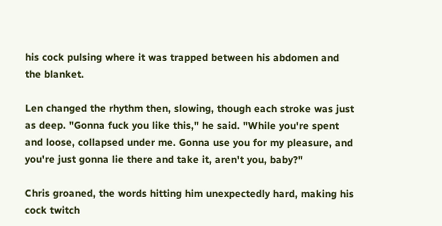his cock pulsing where it was trapped between his abdomen and the blanket.

Len changed the rhythm then, slowing, though each stroke was just as deep. "Gonna fuck you like this," he said. "While you're spent and loose, collapsed under me. Gonna use you for my pleasure, and you're just gonna lie there and take it, aren't you, baby?"

Chris groaned, the words hitting him unexpectedly hard, making his cock twitch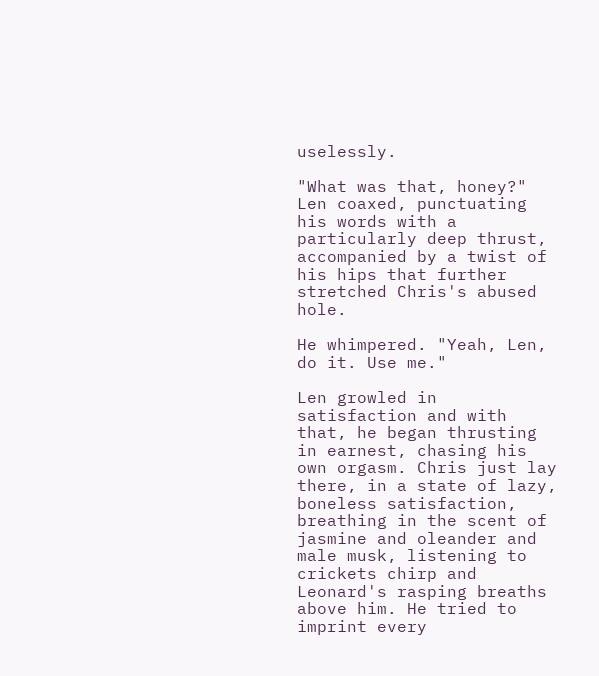uselessly.

"What was that, honey?" Len coaxed, punctuating his words with a particularly deep thrust, accompanied by a twist of his hips that further stretched Chris's abused hole.

He whimpered. "Yeah, Len, do it. Use me."

Len growled in satisfaction and with that, he began thrusting in earnest, chasing his own orgasm. Chris just lay there, in a state of lazy, boneless satisfaction, breathing in the scent of jasmine and oleander and male musk, listening to crickets chirp and Leonard's rasping breaths above him. He tried to imprint every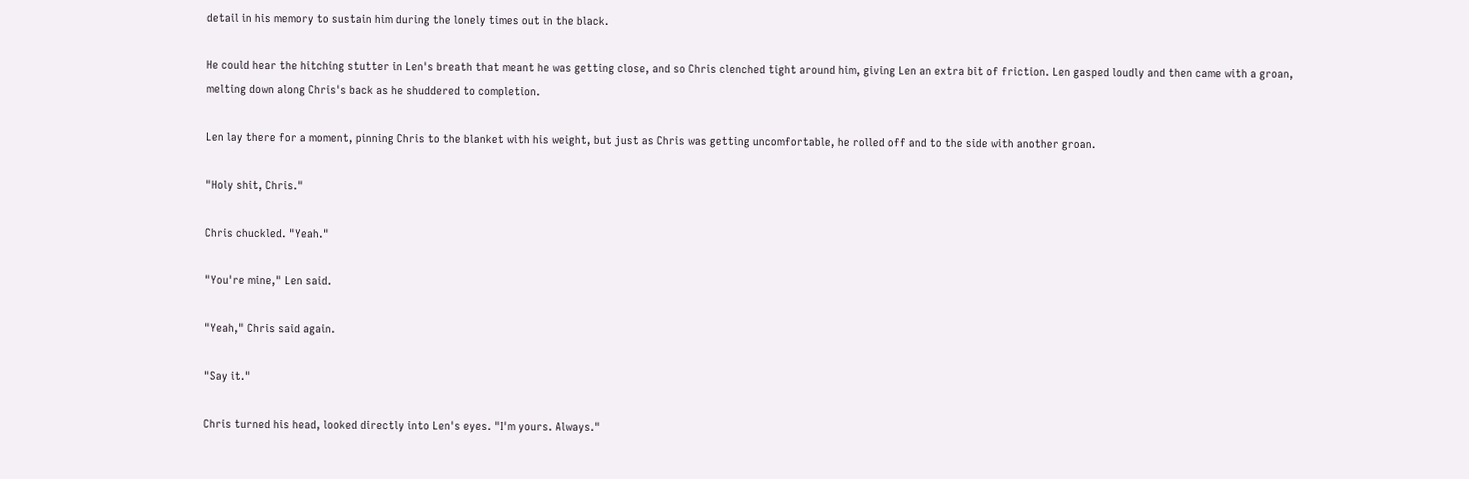detail in his memory to sustain him during the lonely times out in the black.

He could hear the hitching stutter in Len's breath that meant he was getting close, and so Chris clenched tight around him, giving Len an extra bit of friction. Len gasped loudly and then came with a groan, melting down along Chris's back as he shuddered to completion.

Len lay there for a moment, pinning Chris to the blanket with his weight, but just as Chris was getting uncomfortable, he rolled off and to the side with another groan.

"Holy shit, Chris."

Chris chuckled. "Yeah."

"You're mine," Len said.

"Yeah," Chris said again.

"Say it."

Chris turned his head, looked directly into Len's eyes. "I'm yours. Always."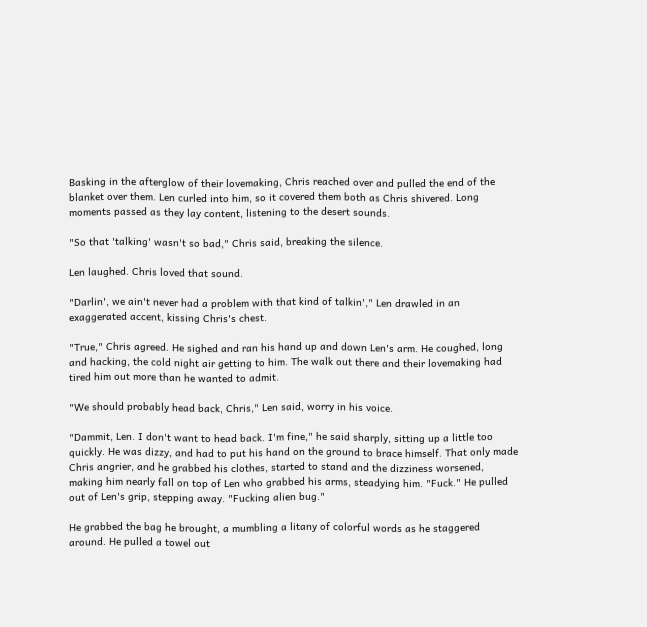Basking in the afterglow of their lovemaking, Chris reached over and pulled the end of the blanket over them. Len curled into him, so it covered them both as Chris shivered. Long moments passed as they lay content, listening to the desert sounds.

"So that 'talking' wasn't so bad," Chris said, breaking the silence.

Len laughed. Chris loved that sound.

"Darlin', we ain't never had a problem with that kind of talkin'," Len drawled in an exaggerated accent, kissing Chris's chest.

"True," Chris agreed. He sighed and ran his hand up and down Len's arm. He coughed, long and hacking, the cold night air getting to him. The walk out there and their lovemaking had tired him out more than he wanted to admit.

"We should probably head back, Chris," Len said, worry in his voice.

"Dammit, Len. I don't want to head back. I'm fine," he said sharply, sitting up a little too quickly. He was dizzy, and had to put his hand on the ground to brace himself. That only made Chris angrier, and he grabbed his clothes, started to stand and the dizziness worsened, making him nearly fall on top of Len who grabbed his arms, steadying him. "Fuck." He pulled out of Len's grip, stepping away. "Fucking alien bug."

He grabbed the bag he brought, a mumbling a litany of colorful words as he staggered around. He pulled a towel out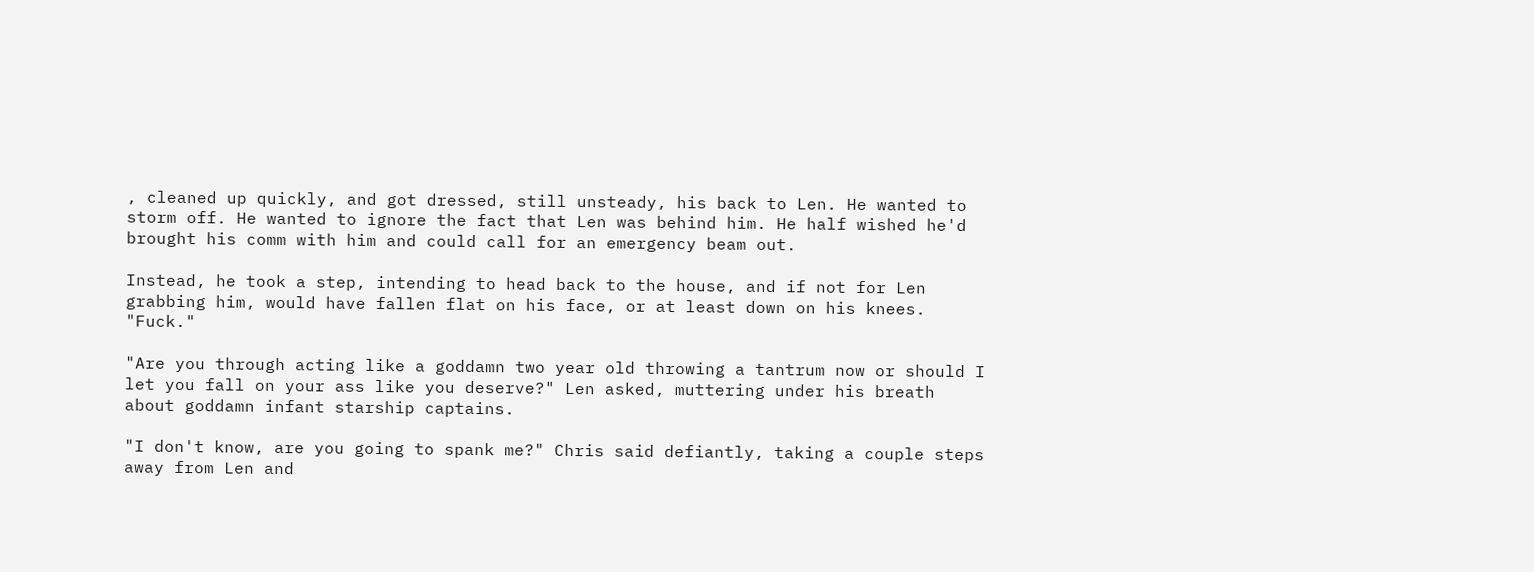, cleaned up quickly, and got dressed, still unsteady, his back to Len. He wanted to storm off. He wanted to ignore the fact that Len was behind him. He half wished he'd brought his comm with him and could call for an emergency beam out.

Instead, he took a step, intending to head back to the house, and if not for Len grabbing him, would have fallen flat on his face, or at least down on his knees. "Fuck."

"Are you through acting like a goddamn two year old throwing a tantrum now or should I let you fall on your ass like you deserve?" Len asked, muttering under his breath about goddamn infant starship captains.

"I don't know, are you going to spank me?" Chris said defiantly, taking a couple steps away from Len and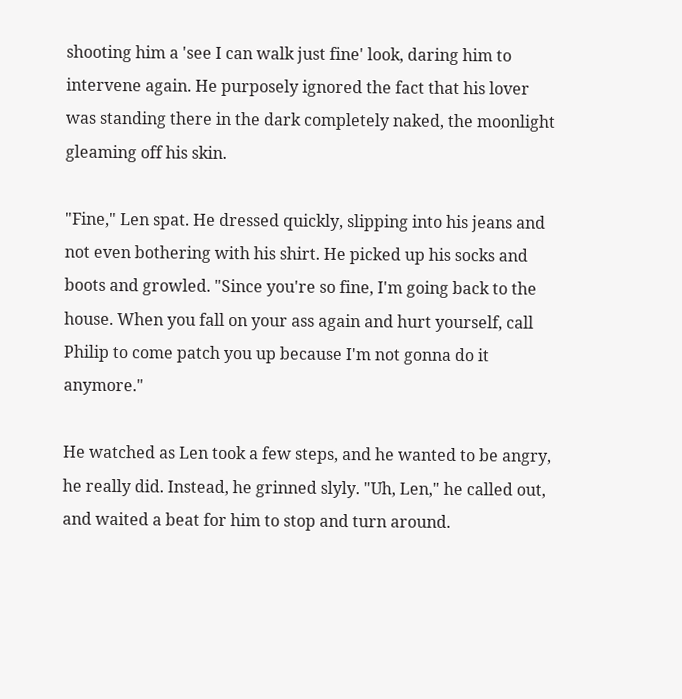shooting him a 'see I can walk just fine' look, daring him to intervene again. He purposely ignored the fact that his lover was standing there in the dark completely naked, the moonlight gleaming off his skin.

"Fine," Len spat. He dressed quickly, slipping into his jeans and not even bothering with his shirt. He picked up his socks and boots and growled. "Since you're so fine, I'm going back to the house. When you fall on your ass again and hurt yourself, call Philip to come patch you up because I'm not gonna do it anymore."

He watched as Len took a few steps, and he wanted to be angry, he really did. Instead, he grinned slyly. "Uh, Len," he called out, and waited a beat for him to stop and turn around.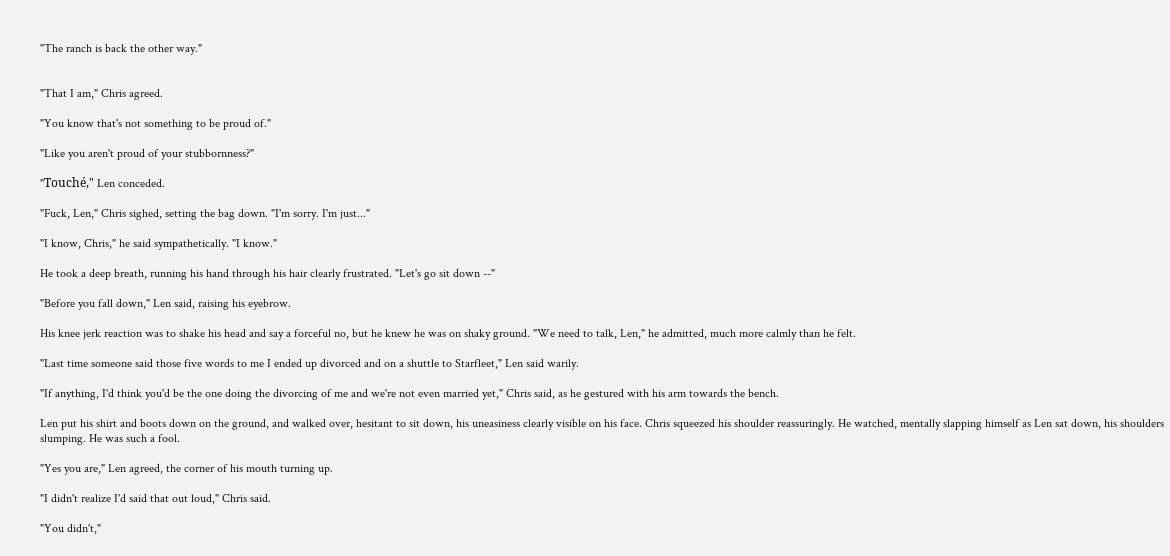"The ranch is back the other way."


"That I am," Chris agreed.

"You know that's not something to be proud of."

"Like you aren't proud of your stubbornness?"

"Touché," Len conceded.

"Fuck, Len," Chris sighed, setting the bag down. "I'm sorry. I'm just..."

"I know, Chris," he said sympathetically. "I know."

He took a deep breath, running his hand through his hair clearly frustrated. "Let's go sit down --"

"Before you fall down," Len said, raising his eyebrow.

His knee jerk reaction was to shake his head and say a forceful no, but he knew he was on shaky ground. "We need to talk, Len," he admitted, much more calmly than he felt.

"Last time someone said those five words to me I ended up divorced and on a shuttle to Starfleet," Len said warily.

"If anything, I'd think you'd be the one doing the divorcing of me and we're not even married yet," Chris said, as he gestured with his arm towards the bench.

Len put his shirt and boots down on the ground, and walked over, hesitant to sit down, his uneasiness clearly visible on his face. Chris squeezed his shoulder reassuringly. He watched, mentally slapping himself as Len sat down, his shoulders slumping. He was such a fool.

"Yes you are," Len agreed, the corner of his mouth turning up.

"I didn't realize I'd said that out loud," Chris said.

"You didn't,"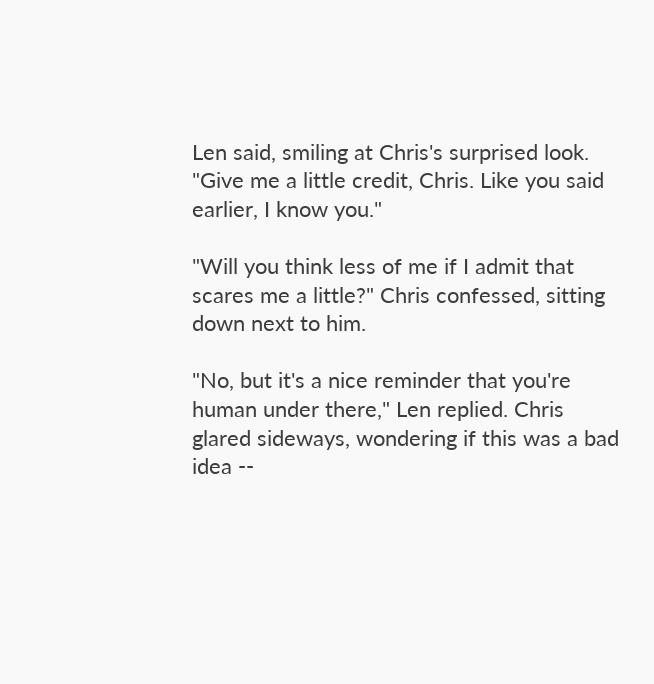Len said, smiling at Chris's surprised look. "Give me a little credit, Chris. Like you said earlier, I know you."

"Will you think less of me if I admit that scares me a little?" Chris confessed, sitting down next to him.

"No, but it's a nice reminder that you're human under there," Len replied. Chris glared sideways, wondering if this was a bad idea --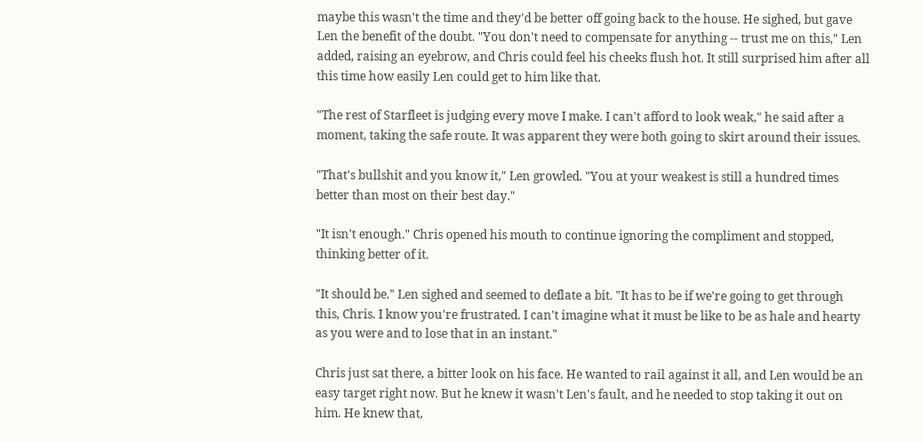maybe this wasn't the time and they'd be better off going back to the house. He sighed, but gave Len the benefit of the doubt. "You don't need to compensate for anything -- trust me on this," Len added, raising an eyebrow, and Chris could feel his cheeks flush hot. It still surprised him after all this time how easily Len could get to him like that.

"The rest of Starfleet is judging every move I make. I can't afford to look weak," he said after a moment, taking the safe route. It was apparent they were both going to skirt around their issues.

"That's bullshit and you know it," Len growled. "You at your weakest is still a hundred times better than most on their best day."

"It isn't enough." Chris opened his mouth to continue ignoring the compliment and stopped, thinking better of it.

"It should be." Len sighed and seemed to deflate a bit. "It has to be if we're going to get through this, Chris. I know you're frustrated. I can't imagine what it must be like to be as hale and hearty as you were and to lose that in an instant."

Chris just sat there, a bitter look on his face. He wanted to rail against it all, and Len would be an easy target right now. But he knew it wasn't Len's fault, and he needed to stop taking it out on him. He knew that,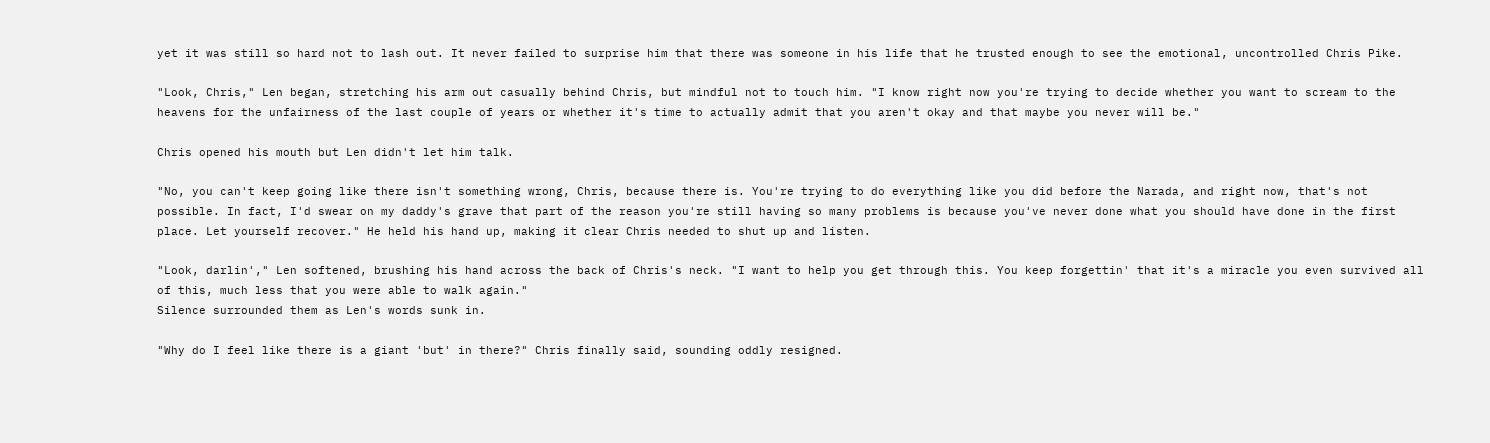yet it was still so hard not to lash out. It never failed to surprise him that there was someone in his life that he trusted enough to see the emotional, uncontrolled Chris Pike.

"Look, Chris," Len began, stretching his arm out casually behind Chris, but mindful not to touch him. "I know right now you're trying to decide whether you want to scream to the heavens for the unfairness of the last couple of years or whether it's time to actually admit that you aren't okay and that maybe you never will be."

Chris opened his mouth but Len didn't let him talk.

"No, you can't keep going like there isn't something wrong, Chris, because there is. You're trying to do everything like you did before the Narada, and right now, that's not possible. In fact, I'd swear on my daddy's grave that part of the reason you're still having so many problems is because you've never done what you should have done in the first place. Let yourself recover." He held his hand up, making it clear Chris needed to shut up and listen.

"Look, darlin'," Len softened, brushing his hand across the back of Chris's neck. "I want to help you get through this. You keep forgettin' that it's a miracle you even survived all of this, much less that you were able to walk again."
Silence surrounded them as Len's words sunk in.

"Why do I feel like there is a giant 'but' in there?" Chris finally said, sounding oddly resigned.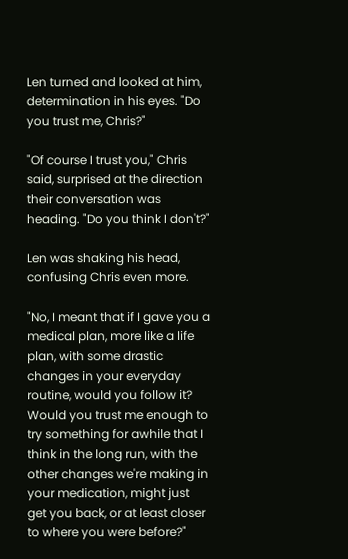Len turned and looked at him, determination in his eyes. "Do you trust me, Chris?"

"Of course I trust you," Chris said, surprised at the direction their conversation was heading. "Do you think I don't?"

Len was shaking his head, confusing Chris even more.

"No, I meant that if I gave you a medical plan, more like a life plan, with some drastic changes in your everyday routine, would you follow it? Would you trust me enough to try something for awhile that I think in the long run, with the other changes we're making in your medication, might just get you back, or at least closer to where you were before?"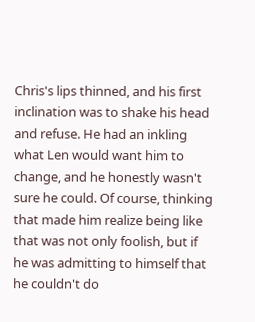Chris's lips thinned, and his first inclination was to shake his head and refuse. He had an inkling what Len would want him to change, and he honestly wasn't sure he could. Of course, thinking that made him realize being like that was not only foolish, but if he was admitting to himself that he couldn't do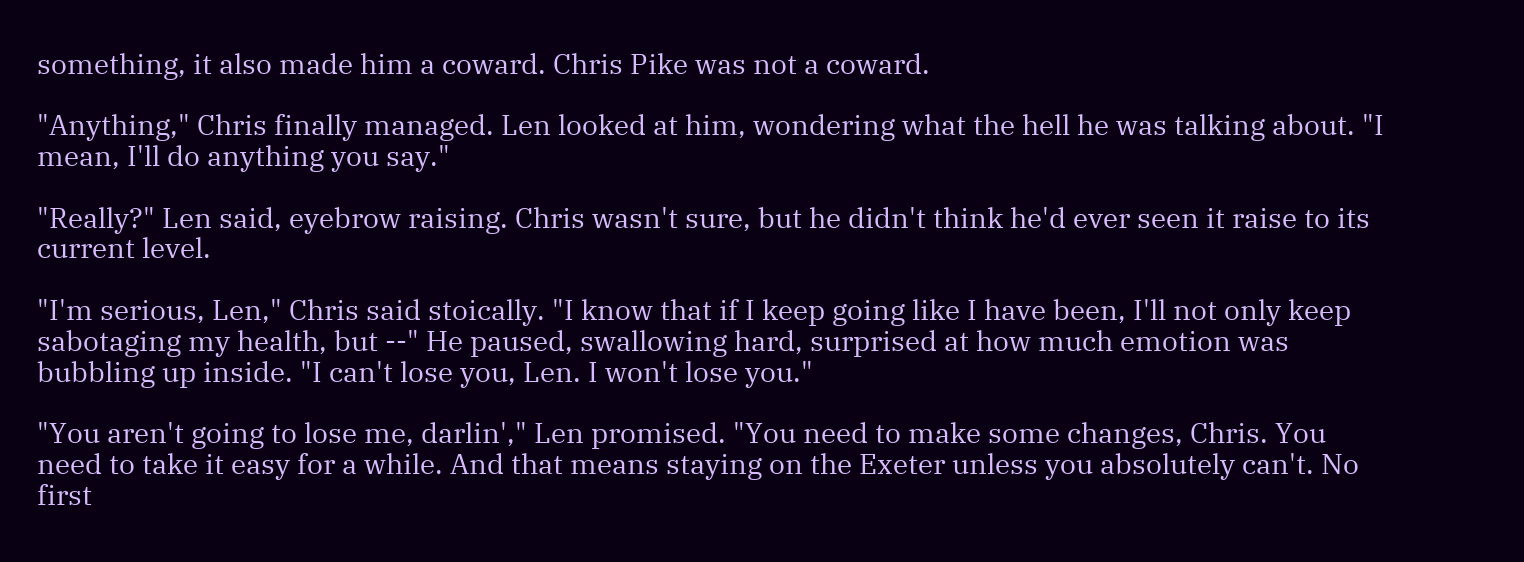something, it also made him a coward. Chris Pike was not a coward.

"Anything," Chris finally managed. Len looked at him, wondering what the hell he was talking about. "I mean, I'll do anything you say."

"Really?" Len said, eyebrow raising. Chris wasn't sure, but he didn't think he'd ever seen it raise to its current level.

"I'm serious, Len," Chris said stoically. "I know that if I keep going like I have been, I'll not only keep sabotaging my health, but --" He paused, swallowing hard, surprised at how much emotion was bubbling up inside. "I can't lose you, Len. I won't lose you."

"You aren't going to lose me, darlin'," Len promised. "You need to make some changes, Chris. You need to take it easy for a while. And that means staying on the Exeter unless you absolutely can't. No first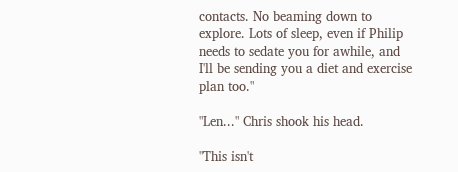contacts. No beaming down to explore. Lots of sleep, even if Philip needs to sedate you for awhile, and I'll be sending you a diet and exercise plan too."

"Len..." Chris shook his head.

"This isn't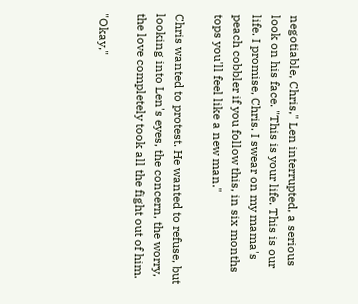negotiable, Chris," Len interrupted, a serious look on his face. "This is your life. This is our life. I promise, Chris. I swear on my mama's peach cobbler if you follow this, in six months tops you'll feel like a new man."

Chris wanted to protest. He wanted to refuse, but looking into Len's eyes, the concern, the worry, the love completely took all the fight out of him.

"Okay,"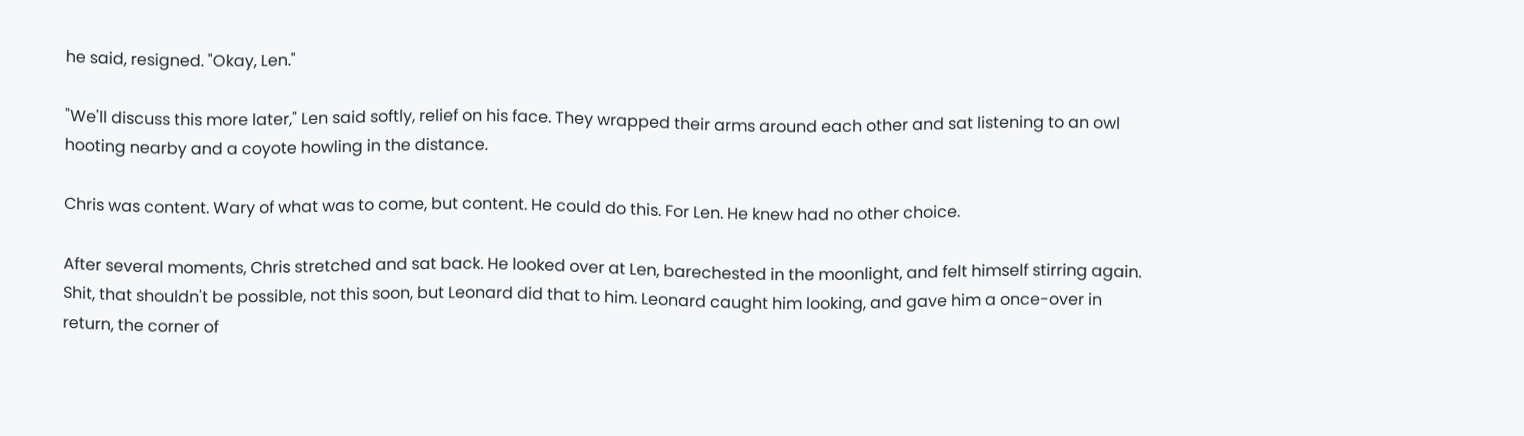he said, resigned. "Okay, Len."

"We'll discuss this more later," Len said softly, relief on his face. They wrapped their arms around each other and sat listening to an owl hooting nearby and a coyote howling in the distance.

Chris was content. Wary of what was to come, but content. He could do this. For Len. He knew had no other choice.

After several moments, Chris stretched and sat back. He looked over at Len, barechested in the moonlight, and felt himself stirring again. Shit, that shouldn't be possible, not this soon, but Leonard did that to him. Leonard caught him looking, and gave him a once-over in return, the corner of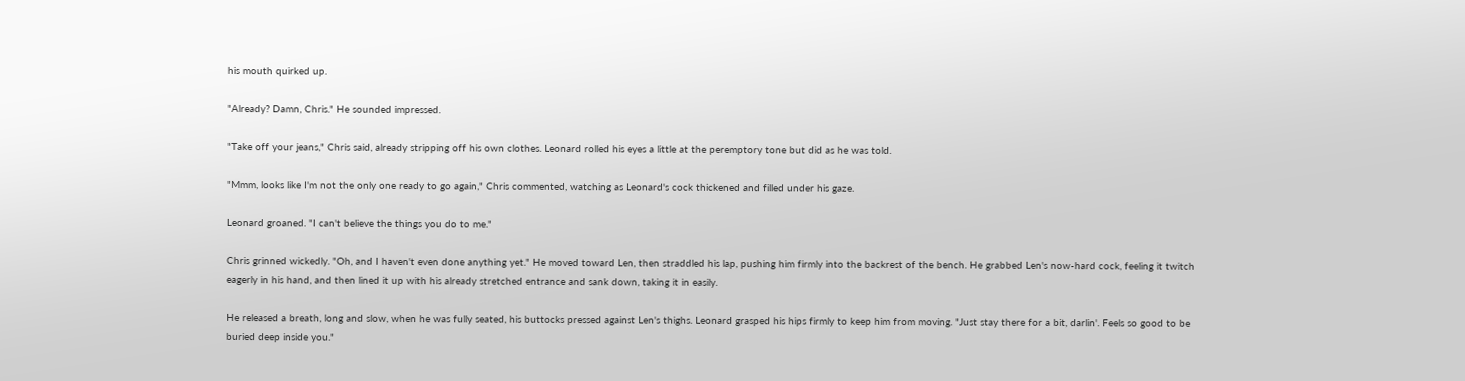his mouth quirked up.

"Already? Damn, Chris." He sounded impressed.

"Take off your jeans," Chris said, already stripping off his own clothes. Leonard rolled his eyes a little at the peremptory tone but did as he was told.

"Mmm, looks like I'm not the only one ready to go again," Chris commented, watching as Leonard's cock thickened and filled under his gaze.

Leonard groaned. "I can't believe the things you do to me."

Chris grinned wickedly. "Oh, and I haven't even done anything yet." He moved toward Len, then straddled his lap, pushing him firmly into the backrest of the bench. He grabbed Len's now-hard cock, feeling it twitch eagerly in his hand, and then lined it up with his already stretched entrance and sank down, taking it in easily.

He released a breath, long and slow, when he was fully seated, his buttocks pressed against Len's thighs. Leonard grasped his hips firmly to keep him from moving. "Just stay there for a bit, darlin'. Feels so good to be buried deep inside you."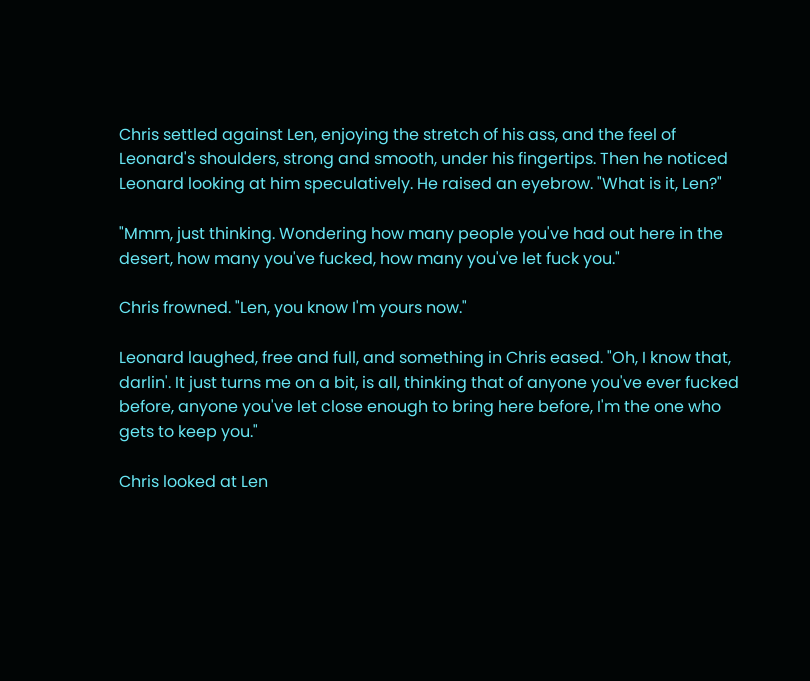Chris settled against Len, enjoying the stretch of his ass, and the feel of Leonard's shoulders, strong and smooth, under his fingertips. Then he noticed Leonard looking at him speculatively. He raised an eyebrow. "What is it, Len?"

"Mmm, just thinking. Wondering how many people you've had out here in the desert, how many you've fucked, how many you've let fuck you."

Chris frowned. "Len, you know I'm yours now."

Leonard laughed, free and full, and something in Chris eased. "Oh, I know that, darlin'. It just turns me on a bit, is all, thinking that of anyone you've ever fucked before, anyone you've let close enough to bring here before, I'm the one who gets to keep you."

Chris looked at Len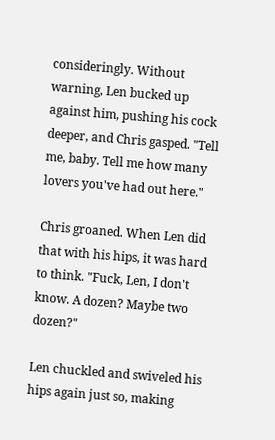consideringly. Without warning, Len bucked up against him, pushing his cock deeper, and Chris gasped. "Tell me, baby. Tell me how many lovers you've had out here."

Chris groaned. When Len did that with his hips, it was hard to think. "Fuck, Len, I don't know. A dozen? Maybe two dozen?"

Len chuckled and swiveled his hips again just so, making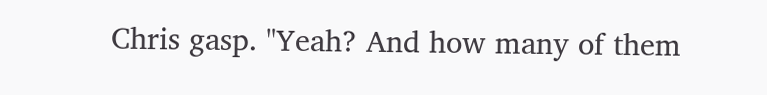Chris gasp. "Yeah? And how many of them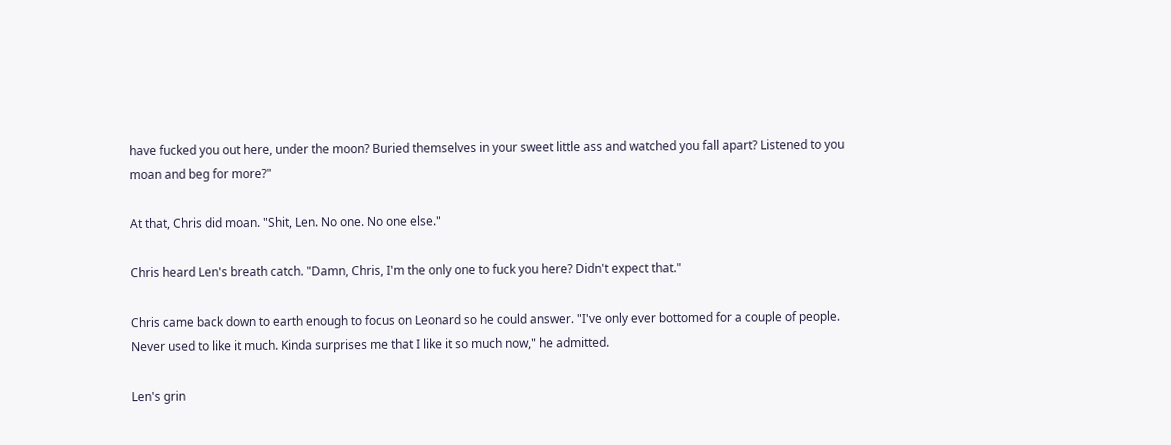have fucked you out here, under the moon? Buried themselves in your sweet little ass and watched you fall apart? Listened to you moan and beg for more?"

At that, Chris did moan. "Shit, Len. No one. No one else."

Chris heard Len's breath catch. "Damn, Chris, I'm the only one to fuck you here? Didn't expect that."

Chris came back down to earth enough to focus on Leonard so he could answer. "I've only ever bottomed for a couple of people. Never used to like it much. Kinda surprises me that I like it so much now," he admitted.

Len's grin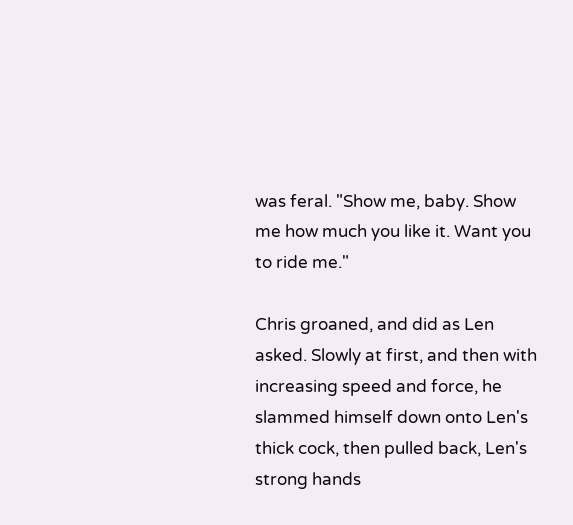was feral. "Show me, baby. Show me how much you like it. Want you to ride me."

Chris groaned, and did as Len asked. Slowly at first, and then with increasing speed and force, he slammed himself down onto Len's thick cock, then pulled back, Len's strong hands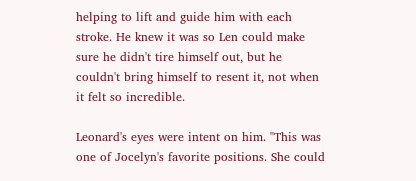helping to lift and guide him with each stroke. He knew it was so Len could make sure he didn't tire himself out, but he couldn't bring himself to resent it, not when it felt so incredible.

Leonard's eyes were intent on him. "This was one of Jocelyn's favorite positions. She could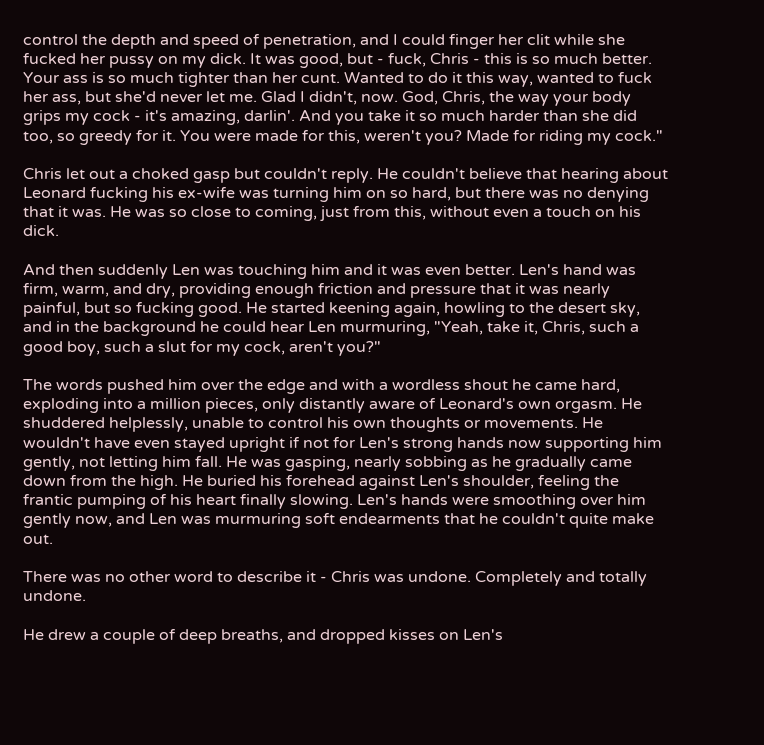control the depth and speed of penetration, and I could finger her clit while she fucked her pussy on my dick. It was good, but - fuck, Chris - this is so much better. Your ass is so much tighter than her cunt. Wanted to do it this way, wanted to fuck her ass, but she'd never let me. Glad I didn't, now. God, Chris, the way your body grips my cock - it's amazing, darlin'. And you take it so much harder than she did too, so greedy for it. You were made for this, weren't you? Made for riding my cock."

Chris let out a choked gasp but couldn't reply. He couldn't believe that hearing about Leonard fucking his ex-wife was turning him on so hard, but there was no denying that it was. He was so close to coming, just from this, without even a touch on his dick.

And then suddenly Len was touching him and it was even better. Len's hand was firm, warm, and dry, providing enough friction and pressure that it was nearly painful, but so fucking good. He started keening again, howling to the desert sky, and in the background he could hear Len murmuring, "Yeah, take it, Chris, such a good boy, such a slut for my cock, aren't you?"

The words pushed him over the edge and with a wordless shout he came hard, exploding into a million pieces, only distantly aware of Leonard's own orgasm. He shuddered helplessly, unable to control his own thoughts or movements. He wouldn't have even stayed upright if not for Len's strong hands now supporting him gently, not letting him fall. He was gasping, nearly sobbing as he gradually came down from the high. He buried his forehead against Len's shoulder, feeling the frantic pumping of his heart finally slowing. Len's hands were smoothing over him gently now, and Len was murmuring soft endearments that he couldn't quite make out.

There was no other word to describe it - Chris was undone. Completely and totally undone.

He drew a couple of deep breaths, and dropped kisses on Len's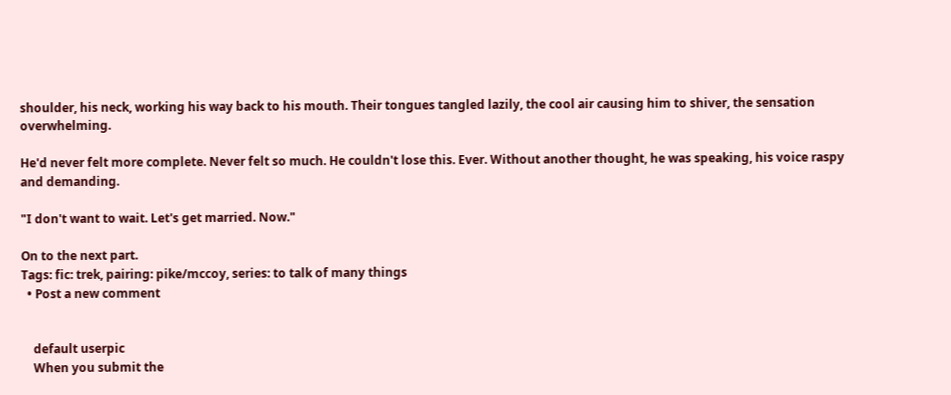shoulder, his neck, working his way back to his mouth. Their tongues tangled lazily, the cool air causing him to shiver, the sensation overwhelming.

He'd never felt more complete. Never felt so much. He couldn't lose this. Ever. Without another thought, he was speaking, his voice raspy and demanding.

"I don't want to wait. Let's get married. Now."

On to the next part.
Tags: fic: trek, pairing: pike/mccoy, series: to talk of many things
  • Post a new comment


    default userpic
    When you submit the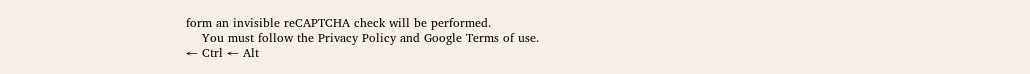form an invisible reCAPTCHA check will be performed.
    You must follow the Privacy Policy and Google Terms of use.
← Ctrl ← Alt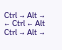Ctrl → Alt →
← Ctrl ← Alt
Ctrl → Alt →